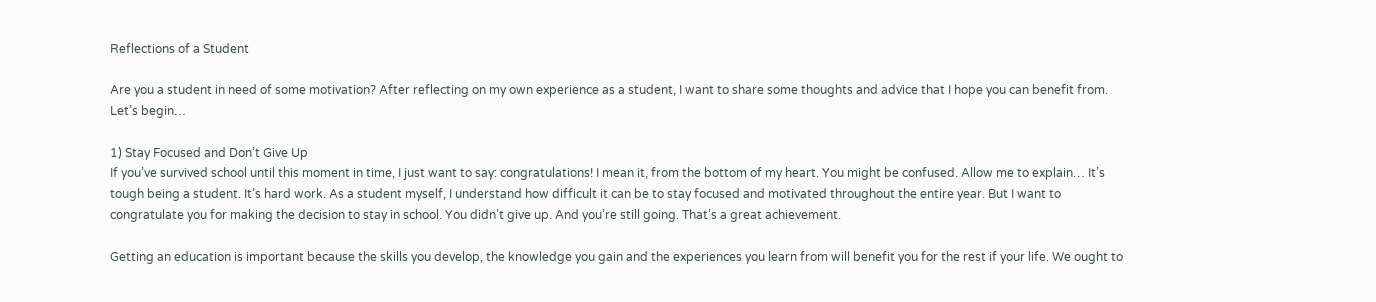Reflections of a Student

Are you a student in need of some motivation? After reflecting on my own experience as a student, I want to share some thoughts and advice that I hope you can benefit from. Let’s begin…

1) Stay Focused and Don’t Give Up
If you’ve survived school until this moment in time, I just want to say: congratulations! I mean it, from the bottom of my heart. You might be confused. Allow me to explain… It’s tough being a student. It’s hard work. As a student myself, I understand how difficult it can be to stay focused and motivated throughout the entire year. But I want to congratulate you for making the decision to stay in school. You didn’t give up. And you’re still going. That’s a great achievement.

Getting an education is important because the skills you develop, the knowledge you gain and the experiences you learn from will benefit you for the rest if your life. We ought to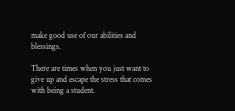make good use of our abilities and blessings.

There are times when you just want to give up and escape the stress that comes with being a student.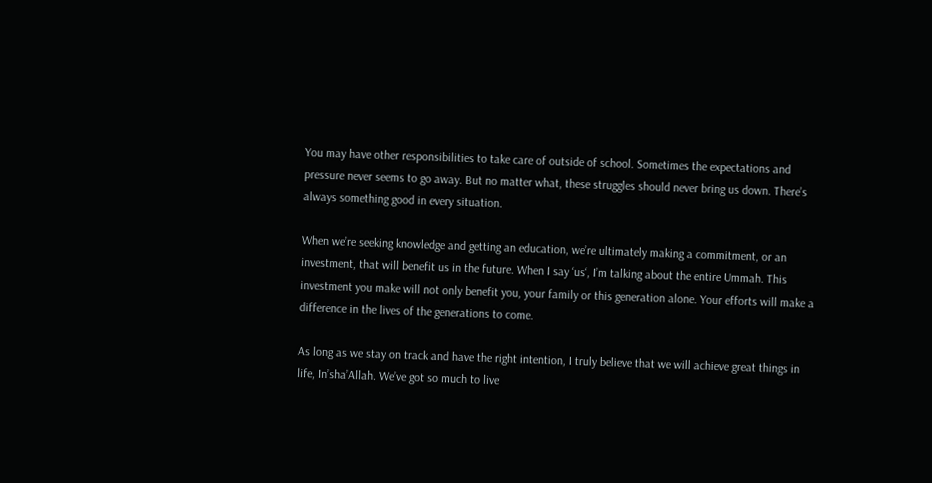You may have other responsibilities to take care of outside of school. Sometimes the expectations and pressure never seems to go away. But no matter what, these struggles should never bring us down. There’s always something good in every situation.

When we’re seeking knowledge and getting an education, we’re ultimately making a commitment, or an investment, that will benefit us in the future. When I say ‘us‘, I’m talking about the entire Ummah. This investment you make will not only benefit you, your family or this generation alone. Your efforts will make a difference in the lives of the generations to come.

As long as we stay on track and have the right intention, I truly believe that we will achieve great things in life, In’sha’Allah. We’ve got so much to live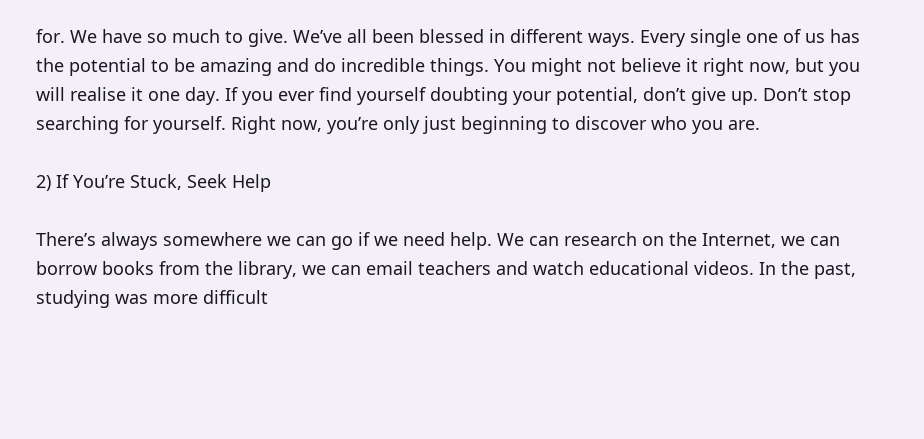for. We have so much to give. We’ve all been blessed in different ways. Every single one of us has the potential to be amazing and do incredible things. You might not believe it right now, but you will realise it one day. If you ever find yourself doubting your potential, don’t give up. Don’t stop searching for yourself. Right now, you’re only just beginning to discover who you are.

2) If You’re Stuck, Seek Help

There’s always somewhere we can go if we need help. We can research on the Internet, we can borrow books from the library, we can email teachers and watch educational videos. In the past, studying was more difficult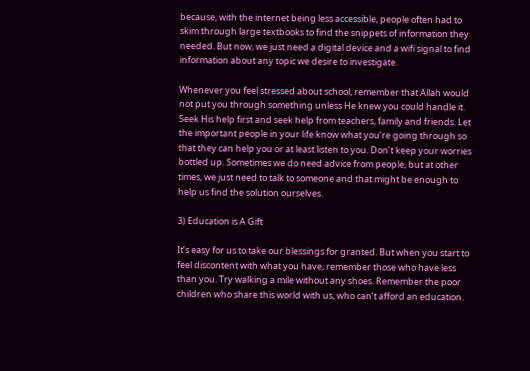because, with the internet being less accessible, people often had to skim through large textbooks to find the snippets of information they needed. But now, we just need a digital device and a wifi signal to find information about any topic we desire to investigate.

Whenever you feel stressed about school, remember that Allah would not put you through something unless He knew you could handle it. Seek His help first and seek help from teachers, family and friends. Let the important people in your life know what you’re going through so that they can help you or at least listen to you. Don’t keep your worries bottled up. Sometimes we do need advice from people, but at other times, we just need to talk to someone and that might be enough to help us find the solution ourselves.

3) Education is A Gift

It’s easy for us to take our blessings for granted. But when you start to feel discontent with what you have, remember those who have less than you. Try walking a mile without any shoes. Remember the poor children who share this world with us, who can’t afford an education.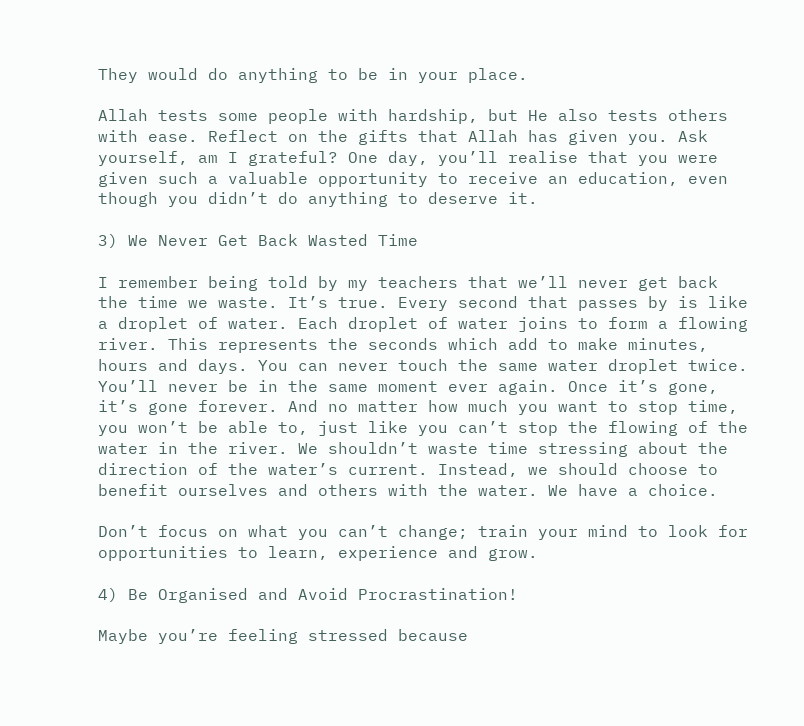They would do anything to be in your place.

Allah tests some people with hardship, but He also tests others with ease. Reflect on the gifts that Allah has given you. Ask yourself, am I grateful? One day, you’ll realise that you were given such a valuable opportunity to receive an education, even though you didn’t do anything to deserve it.

3) We Never Get Back Wasted Time

I remember being told by my teachers that we’ll never get back the time we waste. It’s true. Every second that passes by is like a droplet of water. Each droplet of water joins to form a flowing river. This represents the seconds which add to make minutes, hours and days. You can never touch the same water droplet twice. You’ll never be in the same moment ever again. Once it’s gone, it’s gone forever. And no matter how much you want to stop time, you won’t be able to, just like you can’t stop the flowing of the water in the river. We shouldn’t waste time stressing about the direction of the water’s current. Instead, we should choose to benefit ourselves and others with the water. We have a choice.

Don’t focus on what you can’t change; train your mind to look for opportunities to learn, experience and grow.

4) Be Organised and Avoid Procrastination!

Maybe you’re feeling stressed because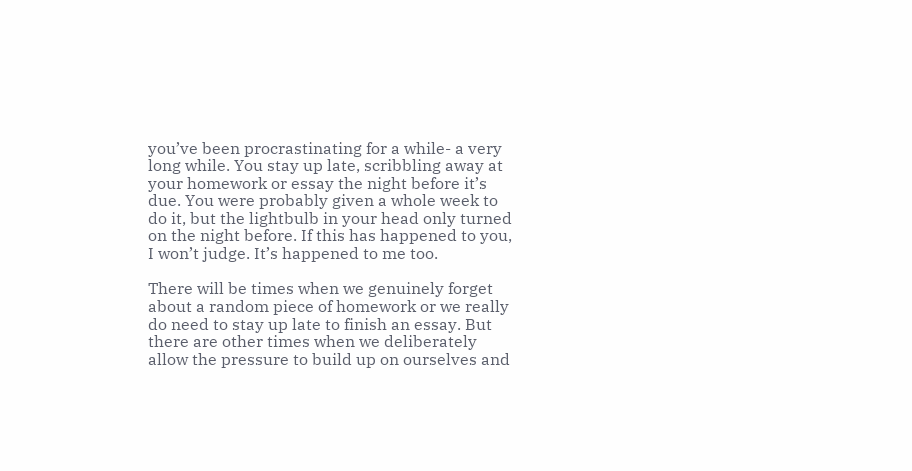you’ve been procrastinating for a while- a very long while. You stay up late, scribbling away at your homework or essay the night before it’s due. You were probably given a whole week to do it, but the lightbulb in your head only turned on the night before. If this has happened to you, I won’t judge. It’s happened to me too.

There will be times when we genuinely forget about a random piece of homework or we really do need to stay up late to finish an essay. But there are other times when we deliberately allow the pressure to build up on ourselves and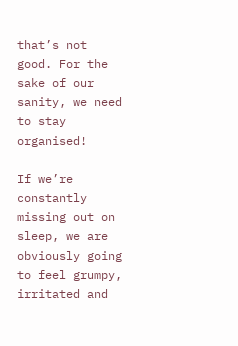that’s not good. For the sake of our sanity, we need to stay organised!

If we’re constantly missing out on sleep, we are obviously going to feel grumpy, irritated and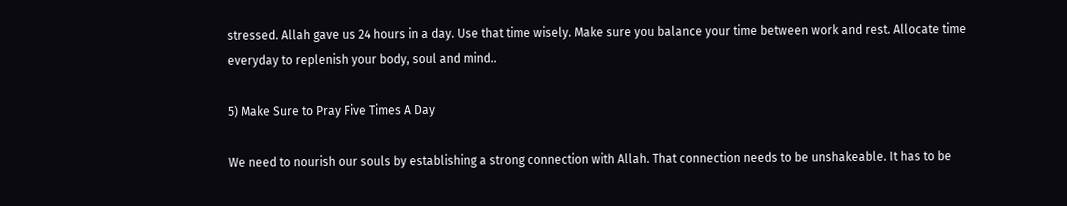stressed. Allah gave us 24 hours in a day. Use that time wisely. Make sure you balance your time between work and rest. Allocate time everyday to replenish your body, soul and mind..

5) Make Sure to Pray Five Times A Day

We need to nourish our souls by establishing a strong connection with Allah. That connection needs to be unshakeable. It has to be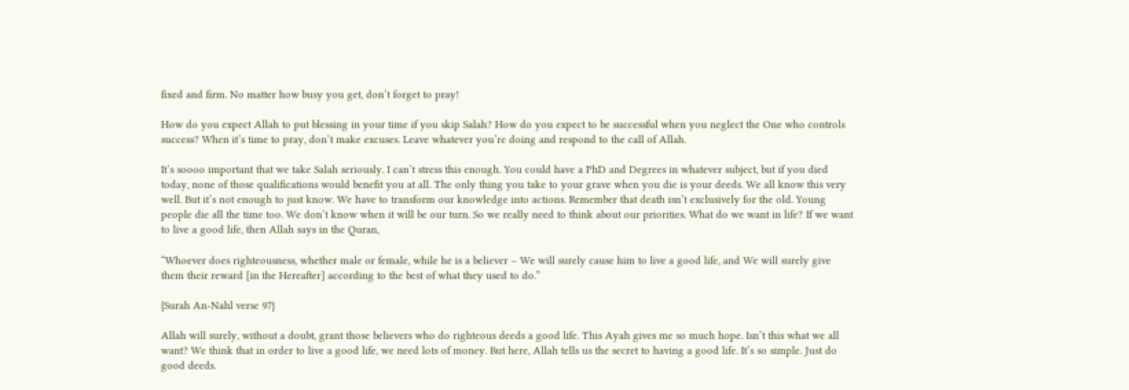fixed and firm. No matter how busy you get, don’t forget to pray!

How do you expect Allah to put blessing in your time if you skip Salah? How do you expect to be successful when you neglect the One who controls success? When it’s time to pray, don’t make excuses. Leave whatever you’re doing and respond to the call of Allah.

It’s soooo important that we take Salah seriously. I can’t stress this enough. You could have a PhD and Degrees in whatever subject, but if you died today, none of those qualifications would benefit you at all. The only thing you take to your grave when you die is your deeds. We all know this very well. But it’s not enough to just know. We have to transform our knowledge into actions. Remember that death isn’t exclusively for the old. Young people die all the time too. We don’t know when it will be our turn. So we really need to think about our priorities. What do we want in life? If we want to live a good life, then Allah says in the Quran,

“Whoever does righteousness, whether male or female, while he is a believer – We will surely cause him to live a good life, and We will surely give them their reward [in the Hereafter] according to the best of what they used to do.”

{Surah An-Nahl verse 97}

Allah will surely, without a doubt, grant those believers who do righteous deeds a good life. This Ayah gives me so much hope. Isn’t this what we all want? We think that in order to live a good life, we need lots of money. But here, Allah tells us the secret to having a good life. It’s so simple. Just do good deeds.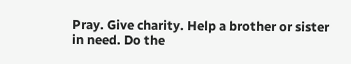Pray. Give charity. Help a brother or sister in need. Do the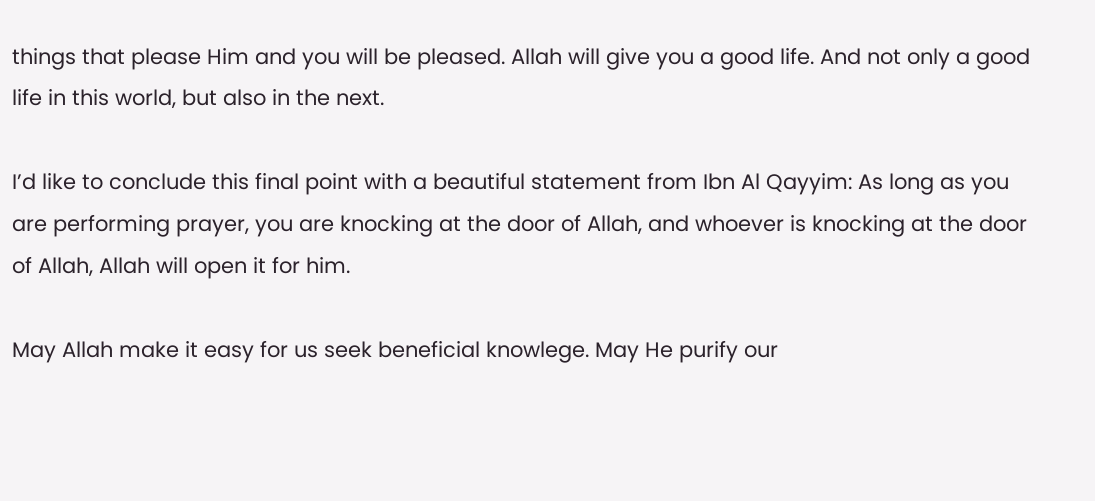things that please Him and you will be pleased. Allah will give you a good life. And not only a good life in this world, but also in the next.

I’d like to conclude this final point with a beautiful statement from Ibn Al Qayyim: As long as you are performing prayer, you are knocking at the door of Allah, and whoever is knocking at the door of Allah, Allah will open it for him.

May Allah make it easy for us seek beneficial knowlege. May He purify our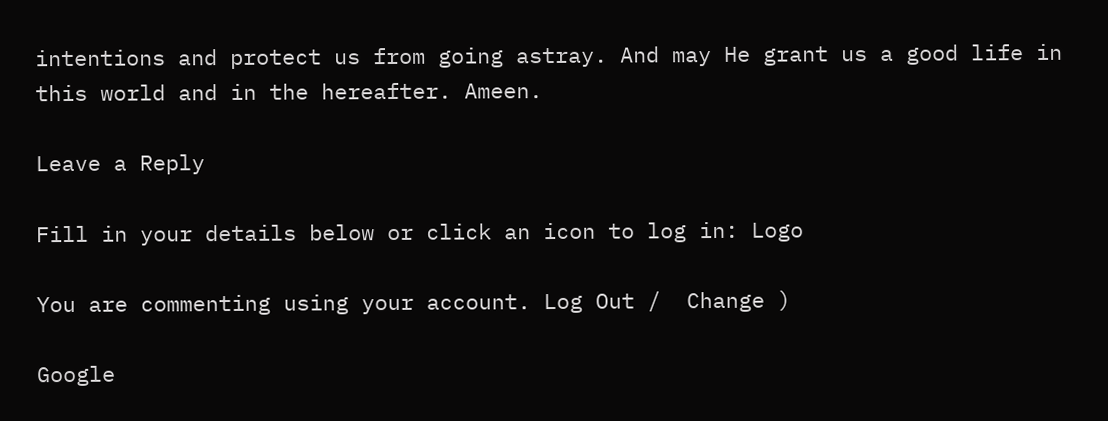intentions and protect us from going astray. And may He grant us a good life in this world and in the hereafter. Ameen.

Leave a Reply

Fill in your details below or click an icon to log in: Logo

You are commenting using your account. Log Out /  Change )

Google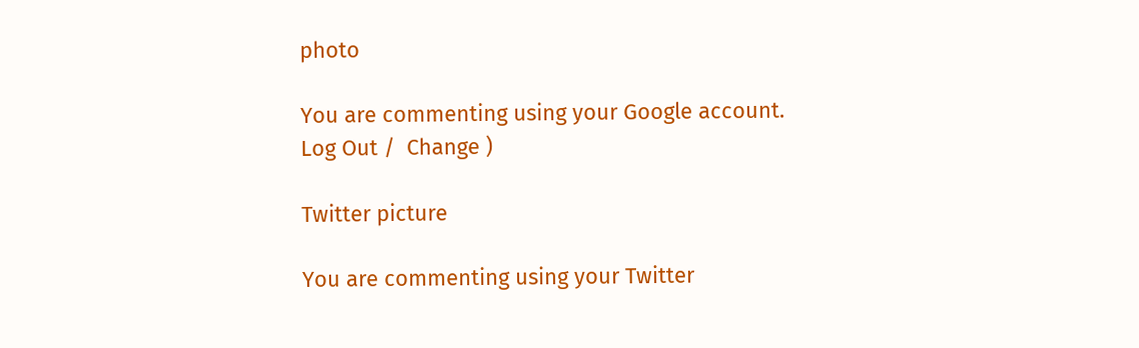photo

You are commenting using your Google account. Log Out /  Change )

Twitter picture

You are commenting using your Twitter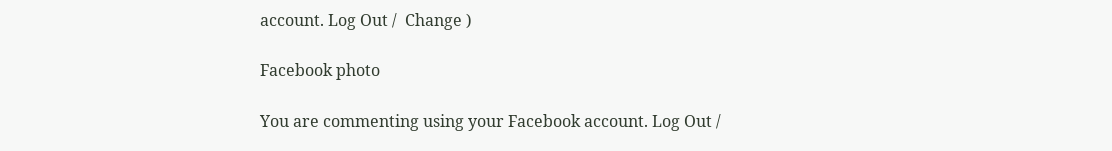account. Log Out /  Change )

Facebook photo

You are commenting using your Facebook account. Log Out /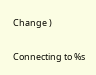Change )

Connecting to %s